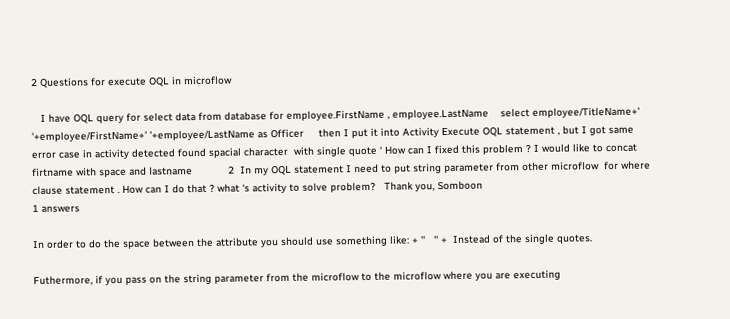2 Questions for execute OQL in microflow

   I have OQL query for select data from database for employee.FirstName , employee.LastName    select employee/TitleName+' '+employee/FirstName+' '+employee/LastName as Officer     then I put it into Activity Execute OQL statement , but I got same error case in activity detected found spacial character  with single quote ‘ How can I fixed this problem ? I would like to concat firtname with space and lastname            2  In my OQL statement I need to put string parameter from other microflow  for where clause statement . How can I do that ? what ‘s activity to solve problem?   Thank you, Somboon
1 answers

In order to do the space between the attribute you should use something like: + ''   '' +  Instead of the single quotes.

Futhermore, if you pass on the string parameter from the microflow to the microflow where you are executing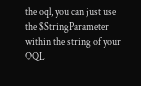the oql, you can just use the $StringParameter within the string of your OQL